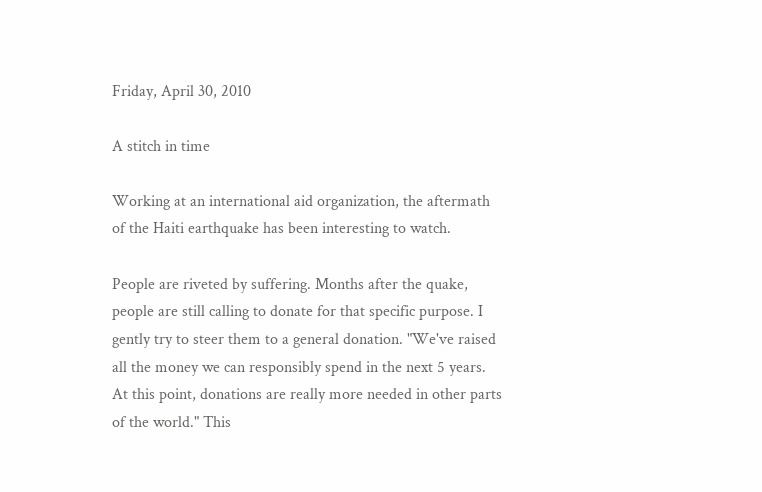Friday, April 30, 2010

A stitch in time

Working at an international aid organization, the aftermath of the Haiti earthquake has been interesting to watch.

People are riveted by suffering. Months after the quake, people are still calling to donate for that specific purpose. I gently try to steer them to a general donation. "We've raised all the money we can responsibly spend in the next 5 years. At this point, donations are really more needed in other parts of the world." This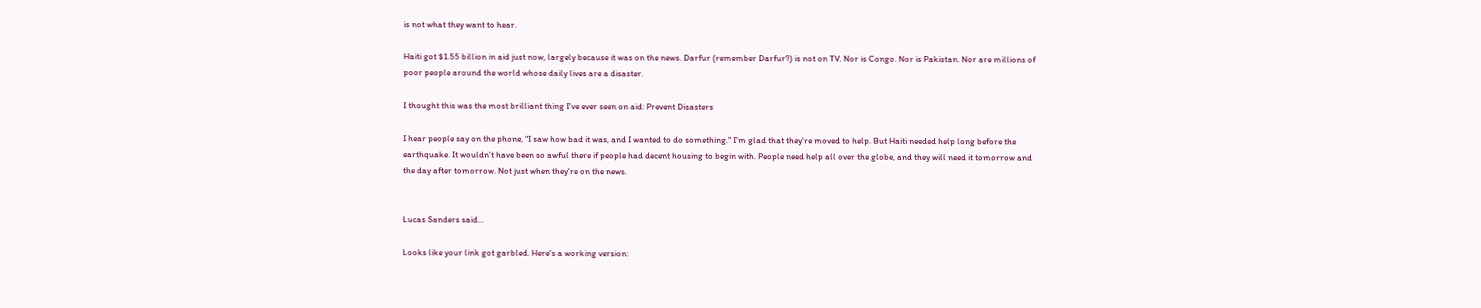is not what they want to hear.

Haiti got $1.55 billion in aid just now, largely because it was on the news. Darfur (remember Darfur?) is not on TV. Nor is Congo. Nor is Pakistan. Nor are millions of poor people around the world whose daily lives are a disaster.

I thought this was the most brilliant thing I've ever seen on aid: Prevent Disasters

I hear people say on the phone, "I saw how bad it was, and I wanted to do something." I'm glad that they're moved to help. But Haiti needed help long before the earthquake. It wouldn't have been so awful there if people had decent housing to begin with. People need help all over the globe, and they will need it tomorrow and the day after tomorrow. Not just when they're on the news.


Lucas Sanders said...

Looks like your link got garbled. Here's a working version: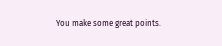You make some great points.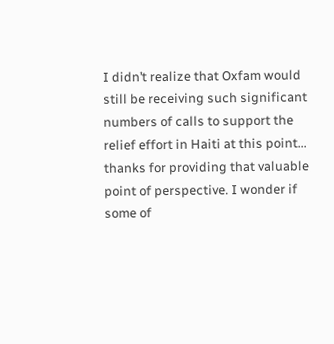I didn’t realize that Oxfam would still be receiving such significant numbers of calls to support the relief effort in Haiti at this point... thanks for providing that valuable point of perspective. I wonder if some of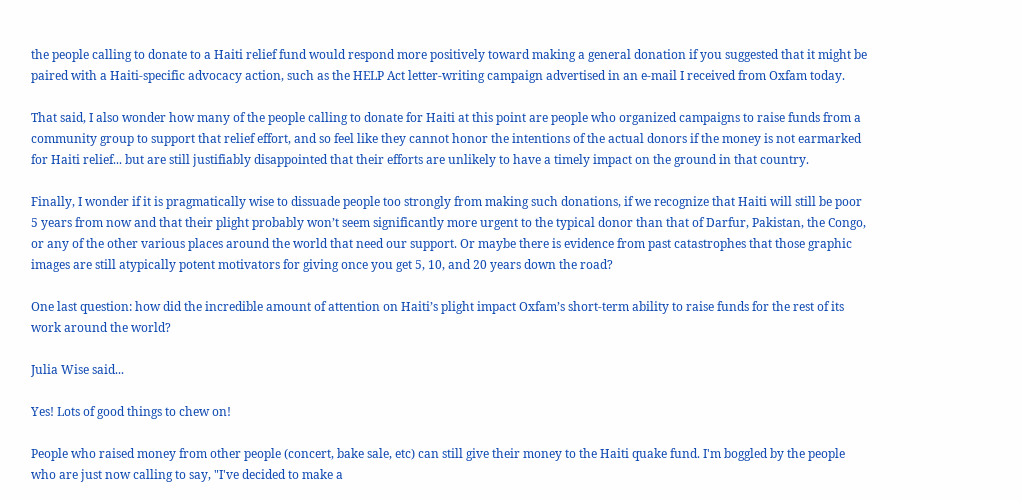the people calling to donate to a Haiti relief fund would respond more positively toward making a general donation if you suggested that it might be paired with a Haiti-specific advocacy action, such as the HELP Act letter-writing campaign advertised in an e-mail I received from Oxfam today.

That said, I also wonder how many of the people calling to donate for Haiti at this point are people who organized campaigns to raise funds from a community group to support that relief effort, and so feel like they cannot honor the intentions of the actual donors if the money is not earmarked for Haiti relief... but are still justifiably disappointed that their efforts are unlikely to have a timely impact on the ground in that country.

Finally, I wonder if it is pragmatically wise to dissuade people too strongly from making such donations, if we recognize that Haiti will still be poor 5 years from now and that their plight probably won’t seem significantly more urgent to the typical donor than that of Darfur, Pakistan, the Congo, or any of the other various places around the world that need our support. Or maybe there is evidence from past catastrophes that those graphic images are still atypically potent motivators for giving once you get 5, 10, and 20 years down the road?

One last question: how did the incredible amount of attention on Haiti’s plight impact Oxfam’s short-term ability to raise funds for the rest of its work around the world?

Julia Wise said...

Yes! Lots of good things to chew on!

People who raised money from other people (concert, bake sale, etc) can still give their money to the Haiti quake fund. I'm boggled by the people who are just now calling to say, "I've decided to make a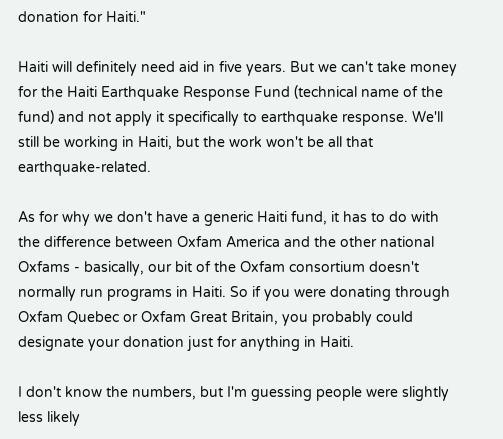donation for Haiti."

Haiti will definitely need aid in five years. But we can't take money for the Haiti Earthquake Response Fund (technical name of the fund) and not apply it specifically to earthquake response. We'll still be working in Haiti, but the work won't be all that earthquake-related.

As for why we don't have a generic Haiti fund, it has to do with the difference between Oxfam America and the other national Oxfams - basically, our bit of the Oxfam consortium doesn't normally run programs in Haiti. So if you were donating through Oxfam Quebec or Oxfam Great Britain, you probably could designate your donation just for anything in Haiti.

I don't know the numbers, but I'm guessing people were slightly less likely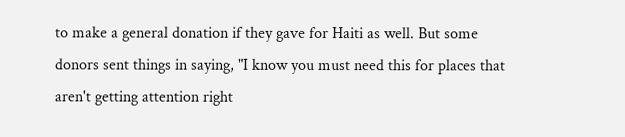to make a general donation if they gave for Haiti as well. But some donors sent things in saying, "I know you must need this for places that aren't getting attention right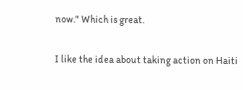now." Which is great.

I like the idea about taking action on Haiti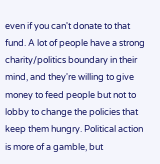even if you can't donate to that fund. A lot of people have a strong charity/politics boundary in their mind, and they're willing to give money to feed people but not to lobby to change the policies that keep them hungry. Political action is more of a gamble, but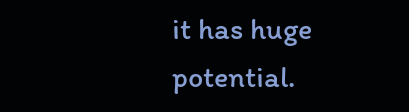it has huge potential.